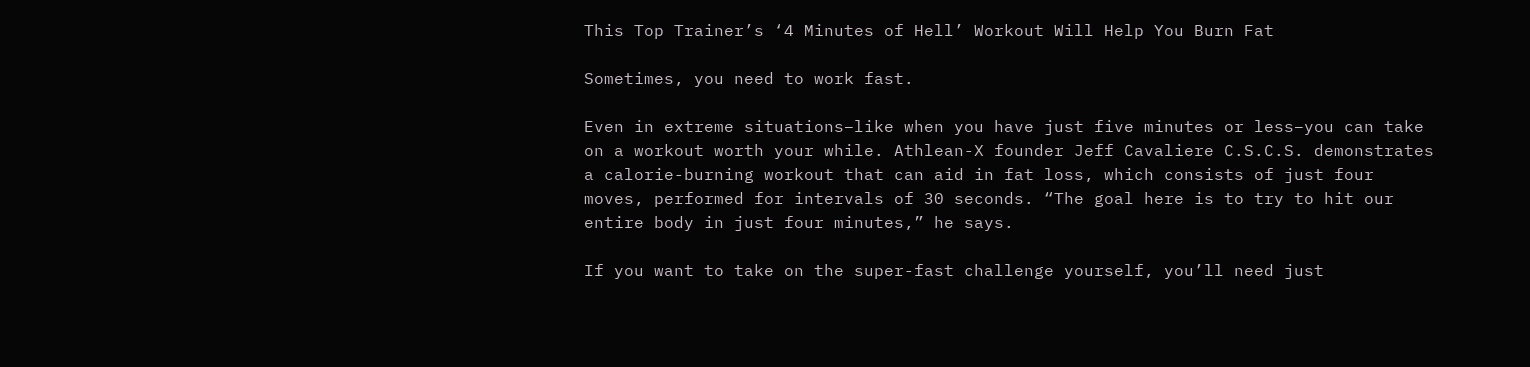This Top Trainer’s ‘4 Minutes of Hell’ Workout Will Help You Burn Fat

Sometimes, you need to work fast.

Even in extreme situations–like when you have just five minutes or less–you can take on a workout worth your while. Athlean-X founder Jeff Cavaliere C.S.C.S. demonstrates a calorie-burning workout that can aid in fat loss, which consists of just four moves, performed for intervals of 30 seconds. “The goal here is to try to hit our entire body in just four minutes,” he says.

If you want to take on the super-fast challenge yourself, you’ll need just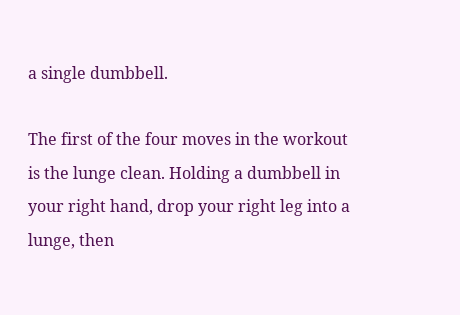a single dumbbell.

The first of the four moves in the workout is the lunge clean. Holding a dumbbell in your right hand, drop your right leg into a lunge, then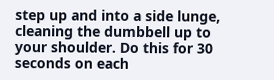step up and into a side lunge, cleaning the dumbbell up to your shoulder. Do this for 30 seconds on each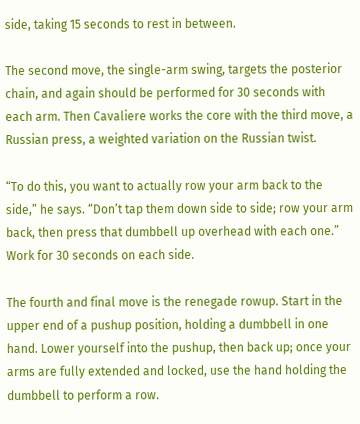side, taking 15 seconds to rest in between.

The second move, the single-arm swing, targets the posterior chain, and again should be performed for 30 seconds with each arm. Then Cavaliere works the core with the third move, a Russian press, a weighted variation on the Russian twist.

“To do this, you want to actually row your arm back to the side,” he says. “Don’t tap them down side to side; row your arm back, then press that dumbbell up overhead with each one.” Work for 30 seconds on each side.

The fourth and final move is the renegade rowup. Start in the upper end of a pushup position, holding a dumbbell in one hand. Lower yourself into the pushup, then back up; once your arms are fully extended and locked, use the hand holding the dumbbell to perform a row.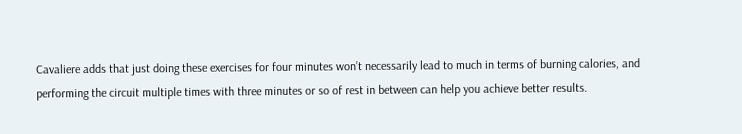Cavaliere adds that just doing these exercises for four minutes won’t necessarily lead to much in terms of burning calories, and performing the circuit multiple times with three minutes or so of rest in between can help you achieve better results.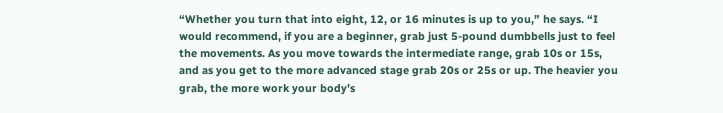“Whether you turn that into eight, 12, or 16 minutes is up to you,” he says. “I would recommend, if you are a beginner, grab just 5-pound dumbbells just to feel the movements. As you move towards the intermediate range, grab 10s or 15s, and as you get to the more advanced stage grab 20s or 25s or up. The heavier you grab, the more work your body’s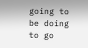going to be doing to go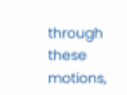through these motions,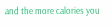and the more calories you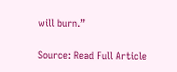will burn.”

Source: Read Full Article